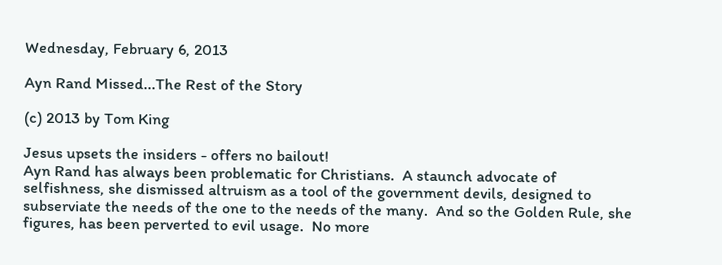Wednesday, February 6, 2013

Ayn Rand Missed...The Rest of the Story

(c) 2013 by Tom King

Jesus upsets the insiders - offers no bailout!
Ayn Rand has always been problematic for Christians.  A staunch advocate of selfishness, she dismissed altruism as a tool of the government devils, designed to subserviate the needs of the one to the needs of the many.  And so the Golden Rule, she figures, has been perverted to evil usage.  No more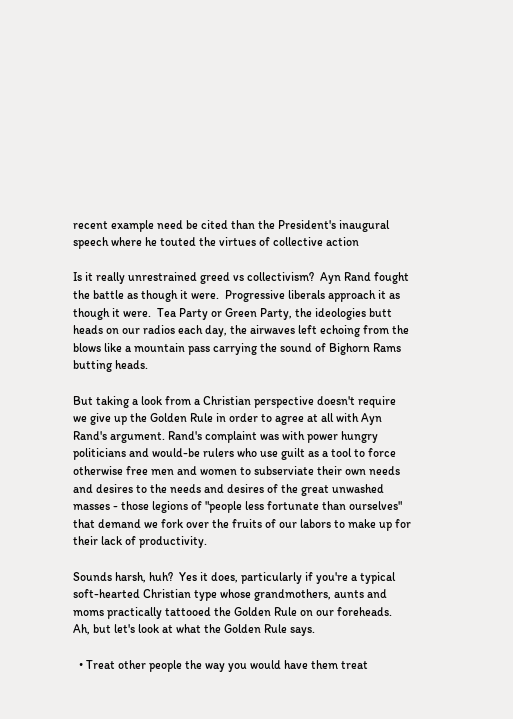recent example need be cited than the President's inaugural speech where he touted the virtues of collective action

Is it really unrestrained greed vs collectivism?  Ayn Rand fought the battle as though it were.  Progressive liberals approach it as though it were.  Tea Party or Green Party, the ideologies butt heads on our radios each day, the airwaves left echoing from the blows like a mountain pass carrying the sound of Bighorn Rams butting heads.

But taking a look from a Christian perspective doesn't require we give up the Golden Rule in order to agree at all with Ayn Rand's argument. Rand's complaint was with power hungry politicians and would-be rulers who use guilt as a tool to force otherwise free men and women to subserviate their own needs and desires to the needs and desires of the great unwashed masses - those legions of "people less fortunate than ourselves" that demand we fork over the fruits of our labors to make up for their lack of productivity.

Sounds harsh, huh?  Yes it does, particularly if you're a typical soft-hearted Christian type whose grandmothers, aunts and moms practically tattooed the Golden Rule on our foreheads.  Ah, but let's look at what the Golden Rule says.

  • Treat other people the way you would have them treat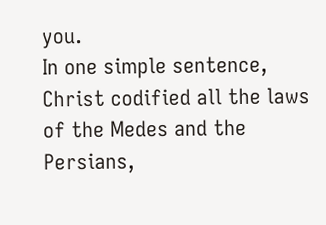you.
In one simple sentence, Christ codified all the laws of the Medes and the Persians,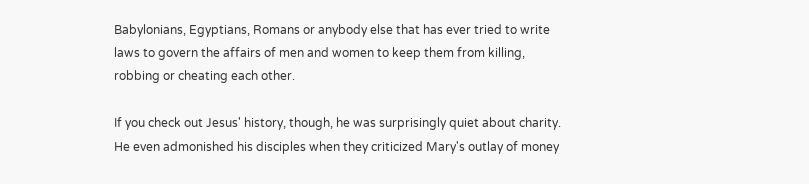Babylonians, Egyptians, Romans or anybody else that has ever tried to write laws to govern the affairs of men and women to keep them from killing, robbing or cheating each other.

If you check out Jesus' history, though, he was surprisingly quiet about charity.  He even admonished his disciples when they criticized Mary's outlay of money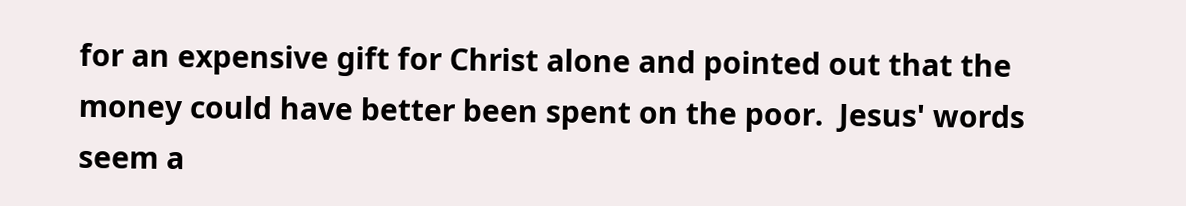for an expensive gift for Christ alone and pointed out that the money could have better been spent on the poor.  Jesus' words seem a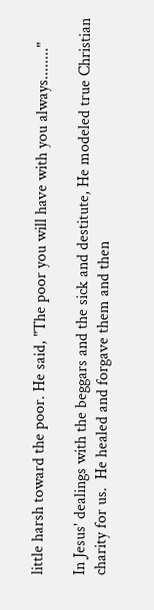little harsh toward the poor. He said, "The poor you will have with you always........"

In Jesus' dealings with the beggars and the sick and destitute, He modeled true Christian charity for us.  He healed and forgave them and then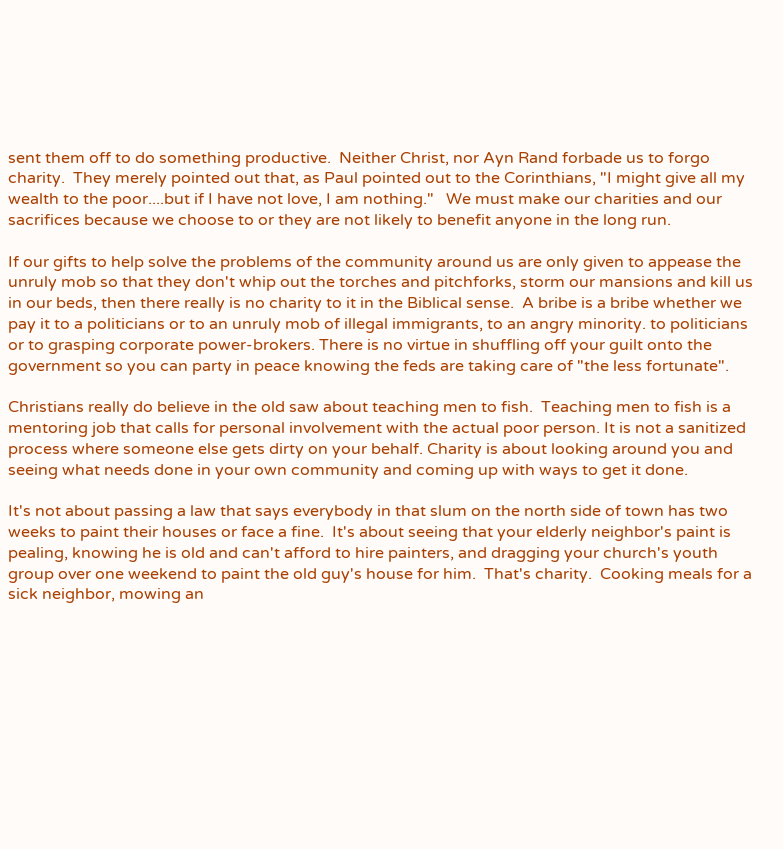sent them off to do something productive.  Neither Christ, nor Ayn Rand forbade us to forgo charity.  They merely pointed out that, as Paul pointed out to the Corinthians, "I might give all my wealth to the poor....but if I have not love, I am nothing."   We must make our charities and our sacrifices because we choose to or they are not likely to benefit anyone in the long run.

If our gifts to help solve the problems of the community around us are only given to appease the unruly mob so that they don't whip out the torches and pitchforks, storm our mansions and kill us in our beds, then there really is no charity to it in the Biblical sense.  A bribe is a bribe whether we pay it to a politicians or to an unruly mob of illegal immigrants, to an angry minority. to politicians or to grasping corporate power-brokers. There is no virtue in shuffling off your guilt onto the government so you can party in peace knowing the feds are taking care of "the less fortunate".

Christians really do believe in the old saw about teaching men to fish.  Teaching men to fish is a mentoring job that calls for personal involvement with the actual poor person. It is not a sanitized process where someone else gets dirty on your behalf. Charity is about looking around you and seeing what needs done in your own community and coming up with ways to get it done.

It's not about passing a law that says everybody in that slum on the north side of town has two weeks to paint their houses or face a fine.  It's about seeing that your elderly neighbor's paint is pealing, knowing he is old and can't afford to hire painters, and dragging your church's youth group over one weekend to paint the old guy's house for him.  That's charity.  Cooking meals for a sick neighbor, mowing an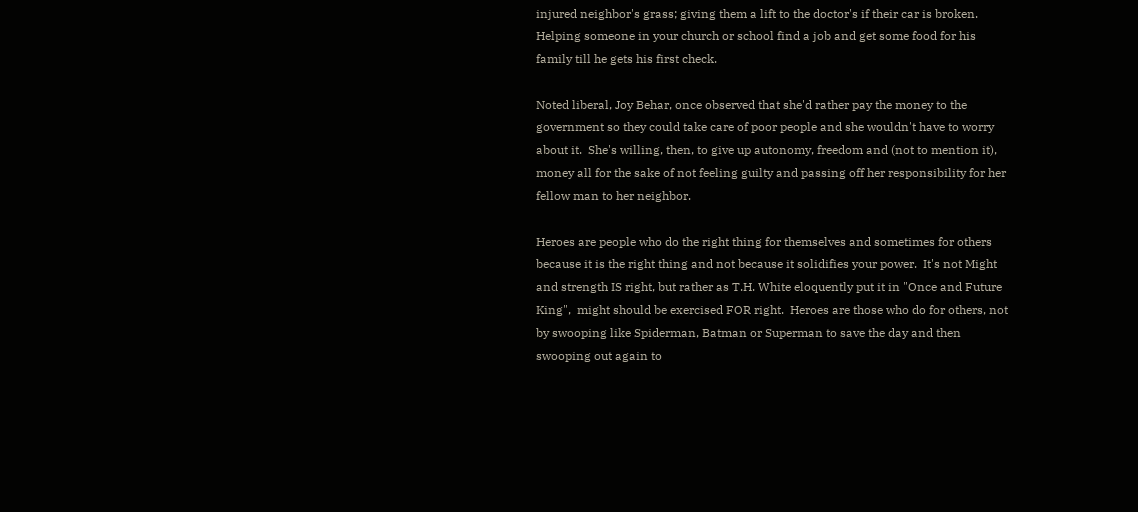injured neighbor's grass; giving them a lift to the doctor's if their car is broken.  Helping someone in your church or school find a job and get some food for his family till he gets his first check.

Noted liberal, Joy Behar, once observed that she'd rather pay the money to the government so they could take care of poor people and she wouldn't have to worry about it.  She's willing, then, to give up autonomy, freedom and (not to mention it), money all for the sake of not feeling guilty and passing off her responsibility for her fellow man to her neighbor.

Heroes are people who do the right thing for themselves and sometimes for others because it is the right thing and not because it solidifies your power.  It's not Might and strength IS right, but rather as T.H. White eloquently put it in "Once and Future King",  might should be exercised FOR right.  Heroes are those who do for others, not by swooping like Spiderman, Batman or Superman to save the day and then swooping out again to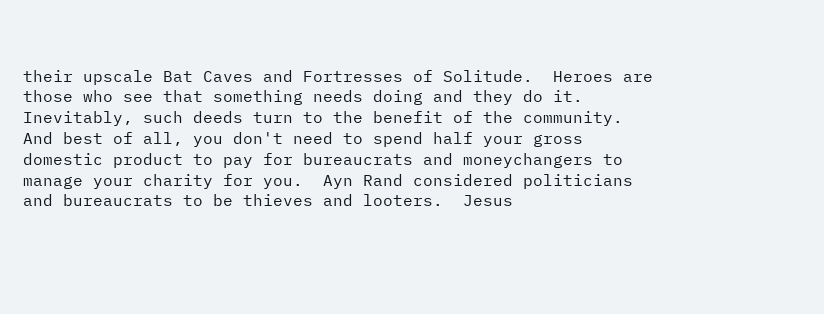their upscale Bat Caves and Fortresses of Solitude.  Heroes are those who see that something needs doing and they do it.  Inevitably, such deeds turn to the benefit of the community.  And best of all, you don't need to spend half your gross domestic product to pay for bureaucrats and moneychangers to manage your charity for you.  Ayn Rand considered politicians and bureaucrats to be thieves and looters.  Jesus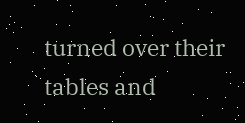turned over their tables and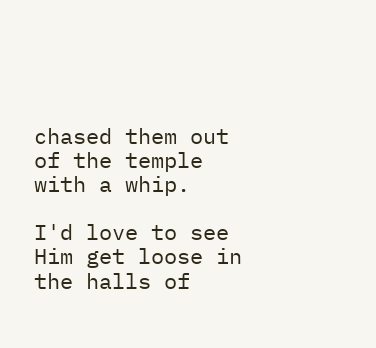chased them out of the temple with a whip.

I'd love to see Him get loose in the halls of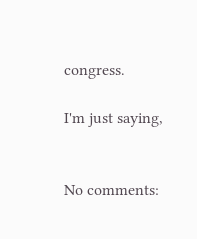congress.

I'm just saying,


No comments: